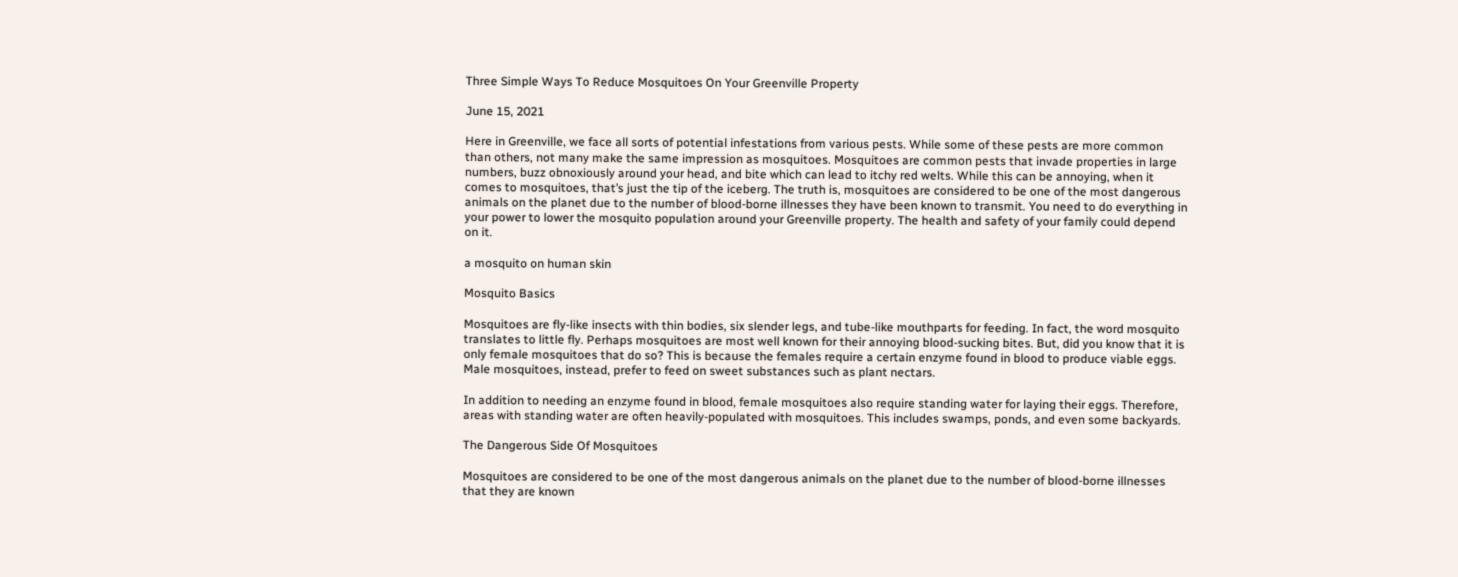Three Simple Ways To Reduce Mosquitoes On Your Greenville Property

June 15, 2021

Here in Greenville, we face all sorts of potential infestations from various pests. While some of these pests are more common than others, not many make the same impression as mosquitoes. Mosquitoes are common pests that invade properties in large numbers, buzz obnoxiously around your head, and bite which can lead to itchy red welts. While this can be annoying, when it comes to mosquitoes, that’s just the tip of the iceberg. The truth is, mosquitoes are considered to be one of the most dangerous animals on the planet due to the number of blood-borne illnesses they have been known to transmit. You need to do everything in your power to lower the mosquito population around your Greenville property. The health and safety of your family could depend on it.

a mosquito on human skin

Mosquito Basics

Mosquitoes are fly-like insects with thin bodies, six slender legs, and tube-like mouthparts for feeding. In fact, the word mosquito translates to little fly. Perhaps mosquitoes are most well known for their annoying blood-sucking bites. But, did you know that it is only female mosquitoes that do so? This is because the females require a certain enzyme found in blood to produce viable eggs. Male mosquitoes, instead, prefer to feed on sweet substances such as plant nectars.

In addition to needing an enzyme found in blood, female mosquitoes also require standing water for laying their eggs. Therefore, areas with standing water are often heavily-populated with mosquitoes. This includes swamps, ponds, and even some backyards.

The Dangerous Side Of Mosquitoes

Mosquitoes are considered to be one of the most dangerous animals on the planet due to the number of blood-borne illnesses that they are known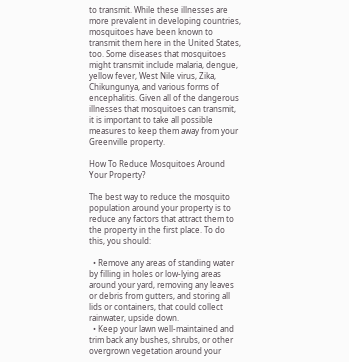to transmit. While these illnesses are more prevalent in developing countries, mosquitoes have been known to transmit them here in the United States, too. Some diseases that mosquitoes might transmit include malaria, dengue, yellow fever, West Nile virus, Zika, Chikungunya, and various forms of encephalitis. Given all of the dangerous illnesses that mosquitoes can transmit, it is important to take all possible measures to keep them away from your Greenville property.

How To Reduce Mosquitoes Around Your Property?

The best way to reduce the mosquito population around your property is to reduce any factors that attract them to the property in the first place. To do this, you should:

  • Remove any areas of standing water by filling in holes or low-lying areas around your yard, removing any leaves or debris from gutters, and storing all lids or containers, that could collect rainwater, upside down.
  • Keep your lawn well-maintained and trim back any bushes, shrubs, or other overgrown vegetation around your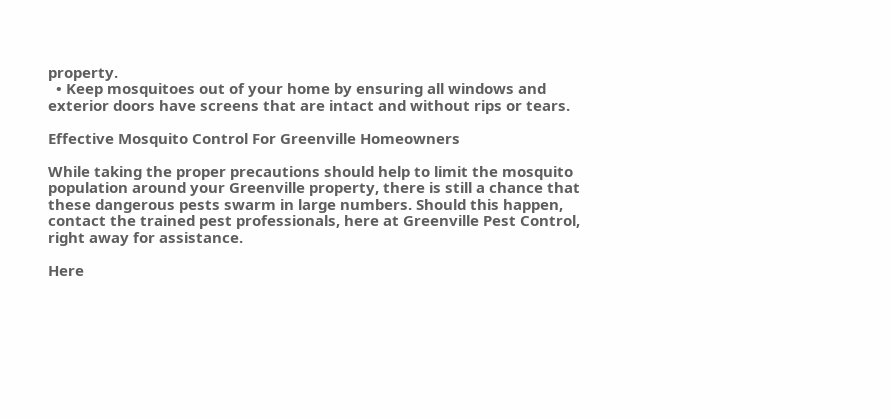property.
  • Keep mosquitoes out of your home by ensuring all windows and exterior doors have screens that are intact and without rips or tears.

Effective Mosquito Control For Greenville Homeowners

While taking the proper precautions should help to limit the mosquito population around your Greenville property, there is still a chance that these dangerous pests swarm in large numbers. Should this happen, contact the trained pest professionals, here at Greenville Pest Control, right away for assistance.

Here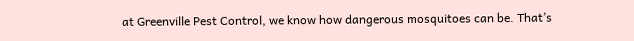at Greenville Pest Control, we know how dangerous mosquitoes can be. That’s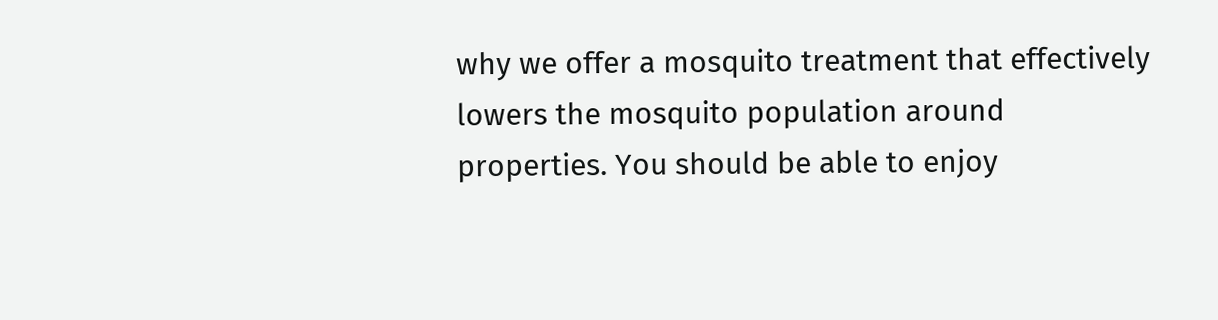why we offer a mosquito treatment that effectively lowers the mosquito population around properties. You should be able to enjoy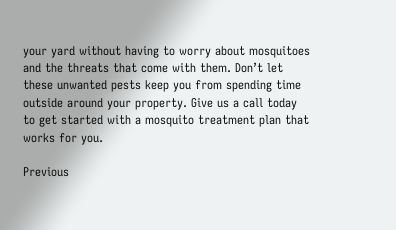your yard without having to worry about mosquitoes and the threats that come with them. Don’t let these unwanted pests keep you from spending time outside around your property. Give us a call today to get started with a mosquito treatment plan that works for you.

Previous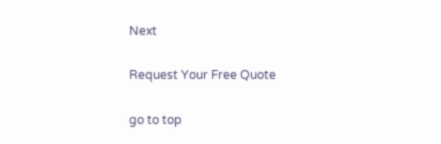Next

Request Your Free Quote

go to top